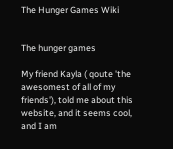The Hunger Games Wiki


The hunger games

My friend Kayla ( qoute 'the awesomest of all of my friends'), told me about this website, and it seems cool, and I am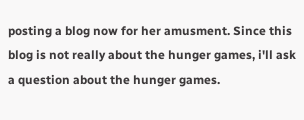posting a blog now for her amusment. Since this blog is not really about the hunger games, i'll ask a question about the hunger games.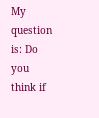My question is: Do you think if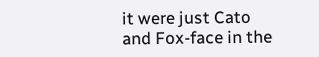it were just Cato and Fox-face in the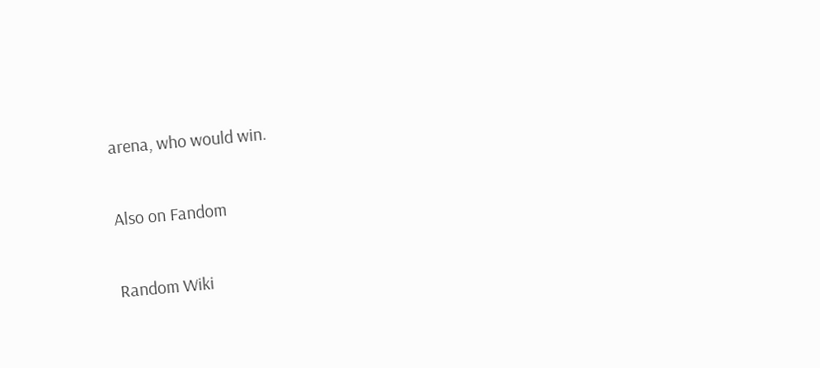arena, who would win.

Also on Fandom

Random Wiki